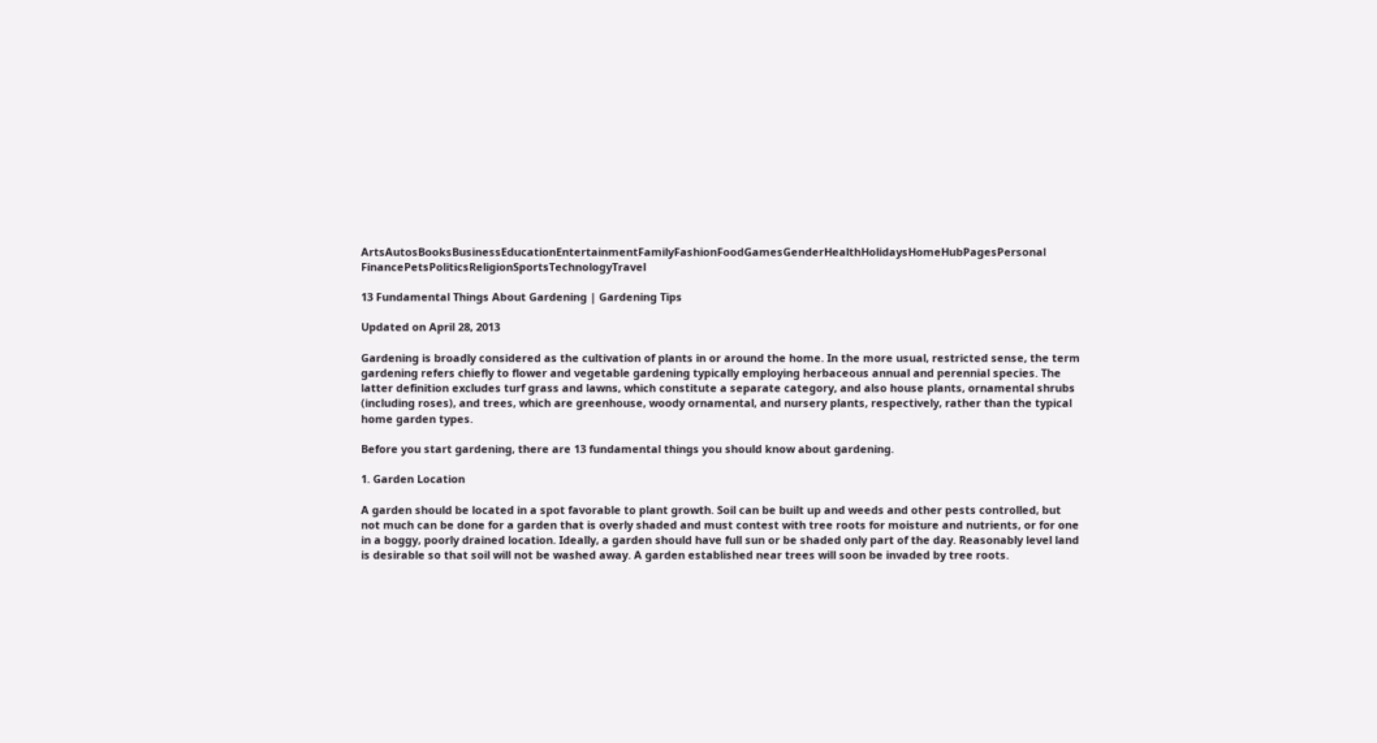ArtsAutosBooksBusinessEducationEntertainmentFamilyFashionFoodGamesGenderHealthHolidaysHomeHubPagesPersonal FinancePetsPoliticsReligionSportsTechnologyTravel

13 Fundamental Things About Gardening | Gardening Tips

Updated on April 28, 2013

Gardening is broadly considered as the cultivation of plants in or around the home. In the more usual, restricted sense, the term gardening refers chiefly to flower and vegetable gardening typically employing herbaceous annual and perennial species. The latter definition excludes turf grass and lawns, which constitute a separate category, and also house plants, ornamental shrubs (including roses), and trees, which are greenhouse, woody ornamental, and nursery plants, respectively, rather than the typical home garden types.

Before you start gardening, there are 13 fundamental things you should know about gardening.

1. Garden Location

A garden should be located in a spot favorable to plant growth. Soil can be built up and weeds and other pests controlled, but not much can be done for a garden that is overly shaded and must contest with tree roots for moisture and nutrients, or for one in a boggy, poorly drained location. Ideally, a garden should have full sun or be shaded only part of the day. Reasonably level land is desirable so that soil will not be washed away. A garden established near trees will soon be invaded by tree roots.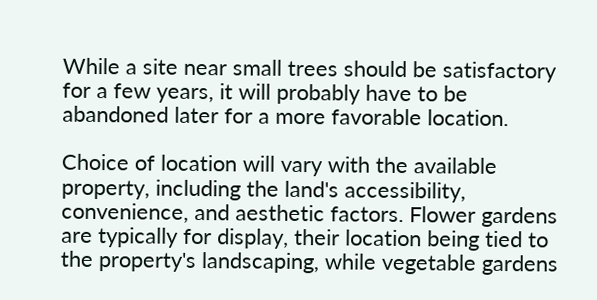While a site near small trees should be satisfactory for a few years, it will probably have to be abandoned later for a more favorable location.

Choice of location will vary with the available property, including the land's accessibility, convenience, and aesthetic factors. Flower gardens are typically for display, their location being tied to the property's landscaping, while vegetable gardens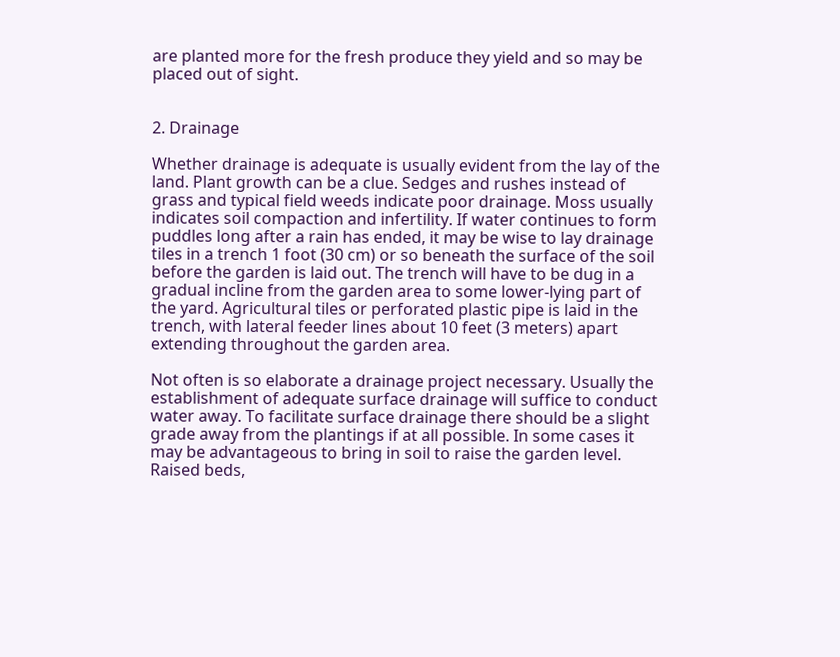are planted more for the fresh produce they yield and so may be placed out of sight.


2. Drainage

Whether drainage is adequate is usually evident from the lay of the land. Plant growth can be a clue. Sedges and rushes instead of grass and typical field weeds indicate poor drainage. Moss usually indicates soil compaction and infertility. If water continues to form puddles long after a rain has ended, it may be wise to lay drainage tiles in a trench 1 foot (30 cm) or so beneath the surface of the soil before the garden is laid out. The trench will have to be dug in a gradual incline from the garden area to some lower-lying part of the yard. Agricultural tiles or perforated plastic pipe is laid in the trench, with lateral feeder lines about 10 feet (3 meters) apart extending throughout the garden area.

Not often is so elaborate a drainage project necessary. Usually the establishment of adequate surface drainage will suffice to conduct water away. To facilitate surface drainage there should be a slight grade away from the plantings if at all possible. In some cases it may be advantageous to bring in soil to raise the garden level. Raised beds,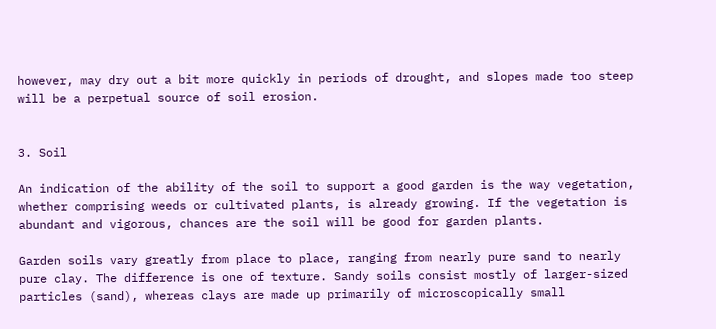however, may dry out a bit more quickly in periods of drought, and slopes made too steep will be a perpetual source of soil erosion.


3. Soil

An indication of the ability of the soil to support a good garden is the way vegetation, whether comprising weeds or cultivated plants, is already growing. If the vegetation is abundant and vigorous, chances are the soil will be good for garden plants.

Garden soils vary greatly from place to place, ranging from nearly pure sand to nearly pure clay. The difference is one of texture. Sandy soils consist mostly of larger-sized particles (sand), whereas clays are made up primarily of microscopically small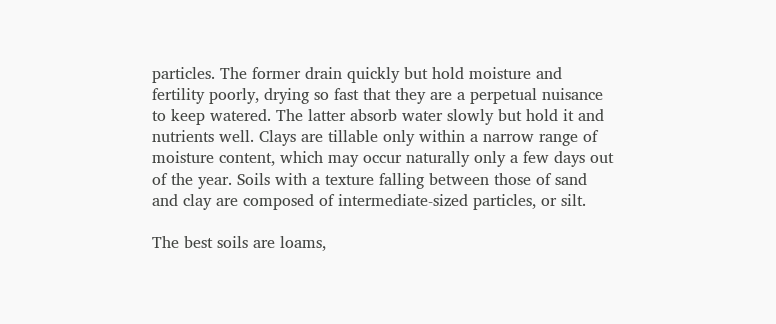particles. The former drain quickly but hold moisture and fertility poorly, drying so fast that they are a perpetual nuisance to keep watered. The latter absorb water slowly but hold it and nutrients well. Clays are tillable only within a narrow range of moisture content, which may occur naturally only a few days out of the year. Soils with a texture falling between those of sand and clay are composed of intermediate-sized particles, or silt.

The best soils are loams,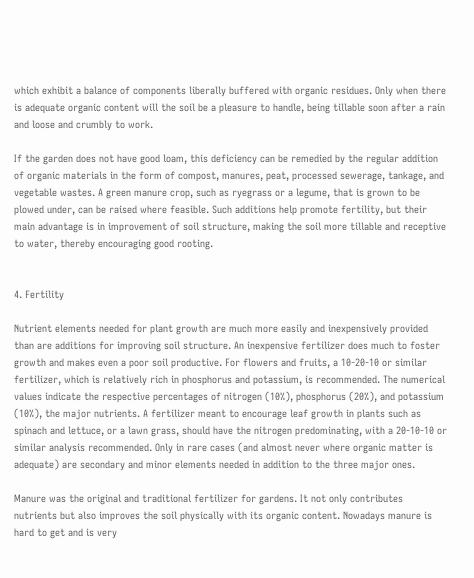which exhibit a balance of components liberally buffered with organic residues. Only when there is adequate organic content will the soil be a pleasure to handle, being tillable soon after a rain and loose and crumbly to work.

If the garden does not have good loam, this deficiency can be remedied by the regular addition of organic materials in the form of compost, manures, peat, processed sewerage, tankage, and vegetable wastes. A green manure crop, such as ryegrass or a legume, that is grown to be plowed under, can be raised where feasible. Such additions help promote fertility, but their main advantage is in improvement of soil structure, making the soil more tillable and receptive to water, thereby encouraging good rooting.


4. Fertility

Nutrient elements needed for plant growth are much more easily and inexpensively provided than are additions for improving soil structure. An inexpensive fertilizer does much to foster growth and makes even a poor soil productive. For flowers and fruits, a 10-20-10 or similar fertilizer, which is relatively rich in phosphorus and potassium, is recommended. The numerical values indicate the respective percentages of nitrogen (10%), phosphorus (20%), and potassium (10%), the major nutrients. A fertilizer meant to encourage leaf growth in plants such as spinach and lettuce, or a lawn grass, should have the nitrogen predominating, with a 20-10-10 or similar analysis recommended. Only in rare cases (and almost never where organic matter is adequate) are secondary and minor elements needed in addition to the three major ones.

Manure was the original and traditional fertilizer for gardens. It not only contributes nutrients but also improves the soil physically with its organic content. Nowadays manure is hard to get and is very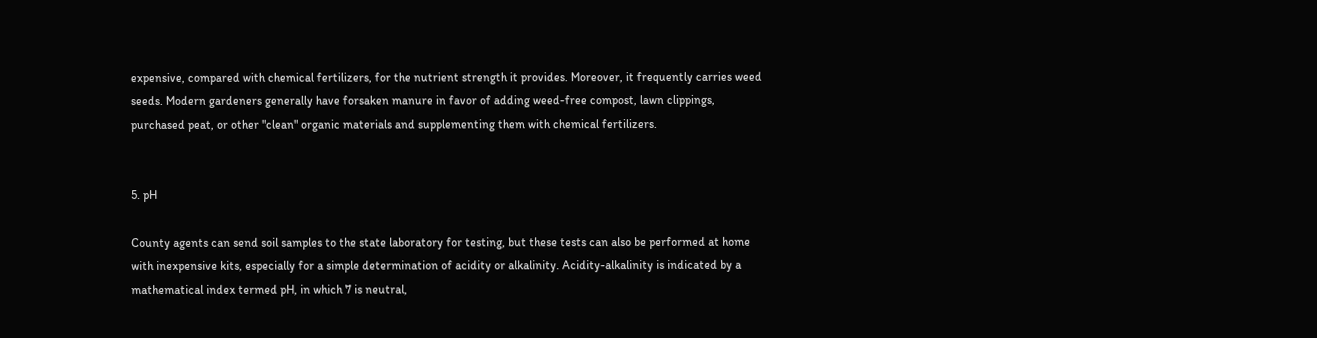expensive, compared with chemical fertilizers, for the nutrient strength it provides. Moreover, it frequently carries weed seeds. Modern gardeners generally have forsaken manure in favor of adding weed-free compost, lawn clippings, purchased peat, or other "clean" organic materials and supplementing them with chemical fertilizers.


5. pH

County agents can send soil samples to the state laboratory for testing, but these tests can also be performed at home with inexpensive kits, especially for a simple determination of acidity or alkalinity. Acidity-alkalinity is indicated by a mathematical index termed pH, in which 7 is neutral,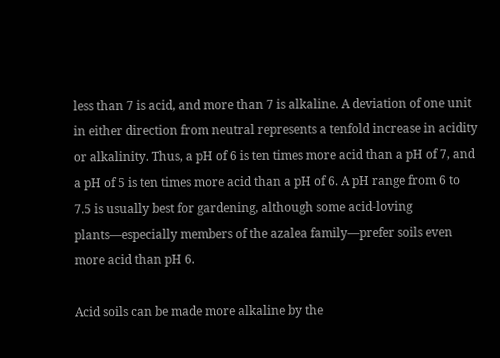less than 7 is acid, and more than 7 is alkaline. A deviation of one unit in either direction from neutral represents a tenfold increase in acidity or alkalinity. Thus, a pH of 6 is ten times more acid than a pH of 7, and a pH of 5 is ten times more acid than a pH of 6. A pH range from 6 to 7.5 is usually best for gardening, although some acid-loving plants—especially members of the azalea family—prefer soils even more acid than pH 6.

Acid soils can be made more alkaline by the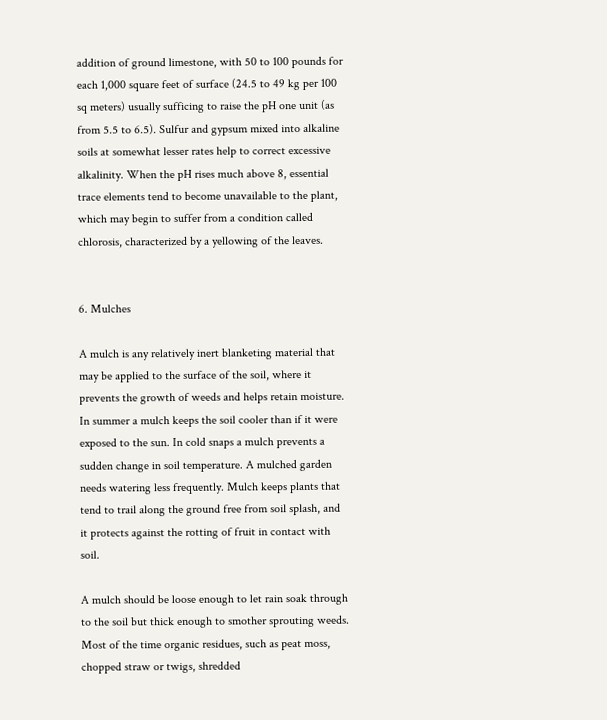addition of ground limestone, with 50 to 100 pounds for each 1,000 square feet of surface (24.5 to 49 kg per 100 sq meters) usually sufficing to raise the pH one unit (as from 5.5 to 6.5). Sulfur and gypsum mixed into alkaline soils at somewhat lesser rates help to correct excessive alkalinity. When the pH rises much above 8, essential trace elements tend to become unavailable to the plant, which may begin to suffer from a condition called chlorosis, characterized by a yellowing of the leaves.


6. Mulches

A mulch is any relatively inert blanketing material that may be applied to the surface of the soil, where it prevents the growth of weeds and helps retain moisture. In summer a mulch keeps the soil cooler than if it were exposed to the sun. In cold snaps a mulch prevents a sudden change in soil temperature. A mulched garden needs watering less frequently. Mulch keeps plants that tend to trail along the ground free from soil splash, and it protects against the rotting of fruit in contact with soil.

A mulch should be loose enough to let rain soak through to the soil but thick enough to smother sprouting weeds. Most of the time organic residues, such as peat moss, chopped straw or twigs, shredded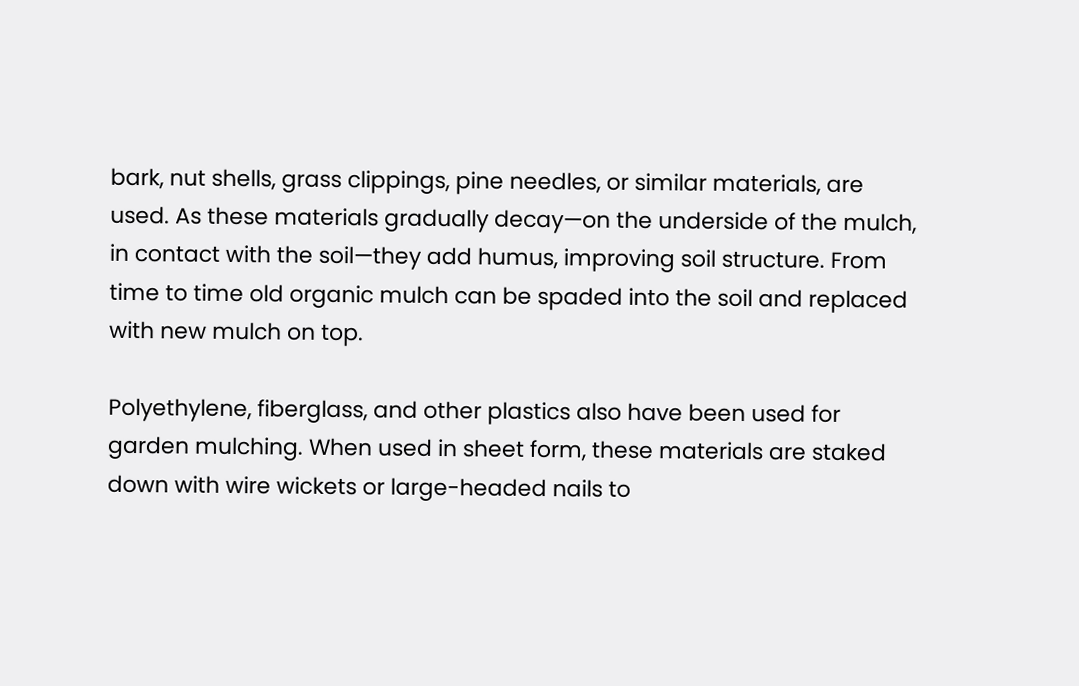bark, nut shells, grass clippings, pine needles, or similar materials, are used. As these materials gradually decay—on the underside of the mulch, in contact with the soil—they add humus, improving soil structure. From time to time old organic mulch can be spaded into the soil and replaced with new mulch on top.

Polyethylene, fiberglass, and other plastics also have been used for garden mulching. When used in sheet form, these materials are staked down with wire wickets or large-headed nails to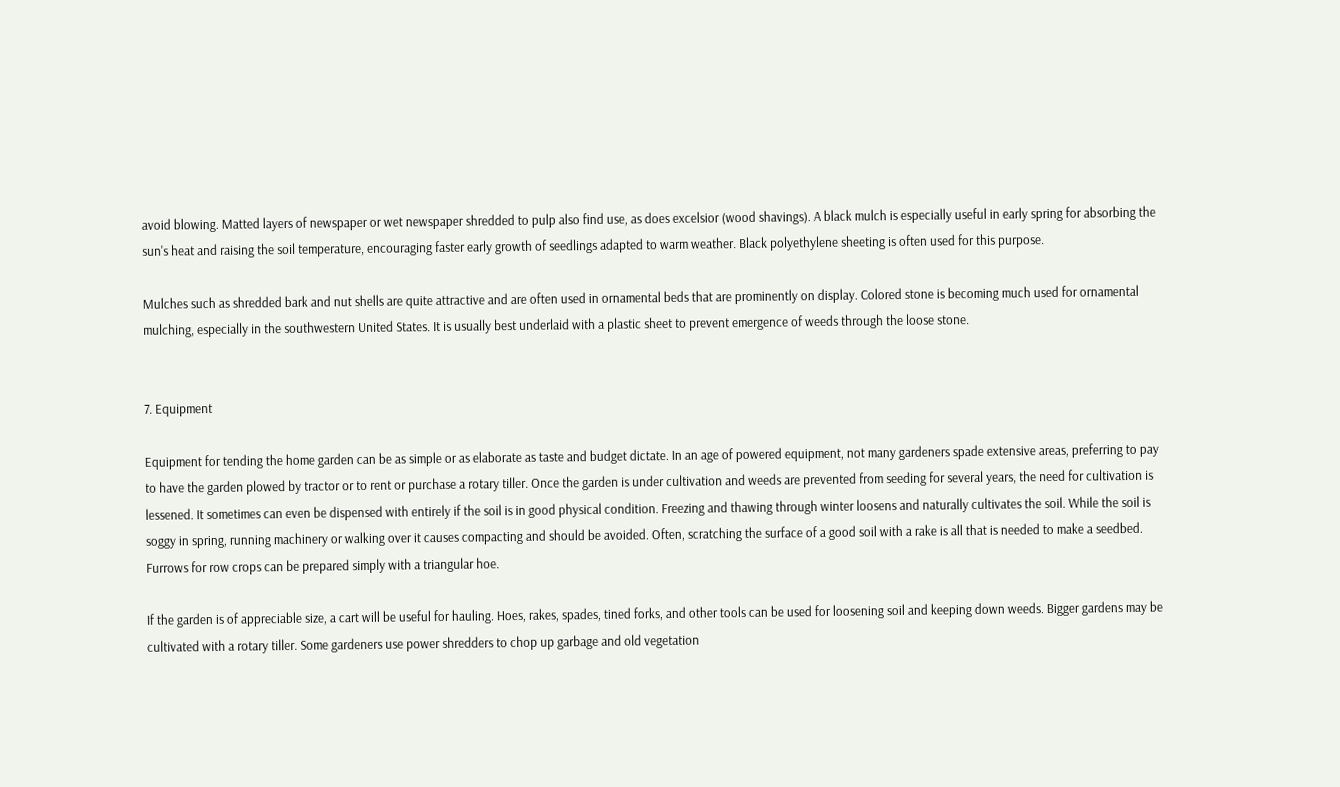avoid blowing. Matted layers of newspaper or wet newspaper shredded to pulp also find use, as does excelsior (wood shavings). A black mulch is especially useful in early spring for absorbing the sun's heat and raising the soil temperature, encouraging faster early growth of seedlings adapted to warm weather. Black polyethylene sheeting is often used for this purpose.

Mulches such as shredded bark and nut shells are quite attractive and are often used in ornamental beds that are prominently on display. Colored stone is becoming much used for ornamental mulching, especially in the southwestern United States. It is usually best underlaid with a plastic sheet to prevent emergence of weeds through the loose stone.


7. Equipment

Equipment for tending the home garden can be as simple or as elaborate as taste and budget dictate. In an age of powered equipment, not many gardeners spade extensive areas, preferring to pay to have the garden plowed by tractor or to rent or purchase a rotary tiller. Once the garden is under cultivation and weeds are prevented from seeding for several years, the need for cultivation is lessened. It sometimes can even be dispensed with entirely if the soil is in good physical condition. Freezing and thawing through winter loosens and naturally cultivates the soil. While the soil is soggy in spring, running machinery or walking over it causes compacting and should be avoided. Often, scratching the surface of a good soil with a rake is all that is needed to make a seedbed. Furrows for row crops can be prepared simply with a triangular hoe.

If the garden is of appreciable size, a cart will be useful for hauling. Hoes, rakes, spades, tined forks, and other tools can be used for loosening soil and keeping down weeds. Bigger gardens may be cultivated with a rotary tiller. Some gardeners use power shredders to chop up garbage and old vegetation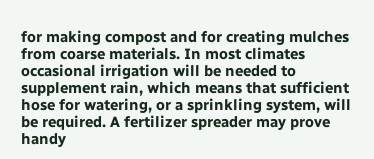for making compost and for creating mulches from coarse materials. In most climates occasional irrigation will be needed to supplement rain, which means that sufficient hose for watering, or a sprinkling system, will be required. A fertilizer spreader may prove handy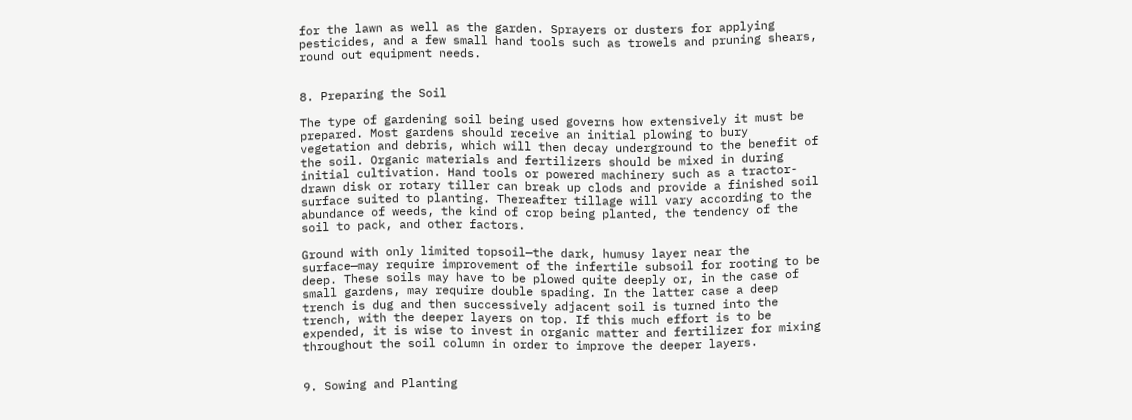for the lawn as well as the garden. Sprayers or dusters for applying pesticides, and a few small hand tools such as trowels and pruning shears, round out equipment needs.


8. Preparing the Soil

The type of gardening soil being used governs how extensively it must be prepared. Most gardens should receive an initial plowing to bury vegetation and debris, which will then decay underground to the benefit of the soil. Organic materials and fertilizers should be mixed in during initial cultivation. Hand tools or powered machinery such as a tractor-drawn disk or rotary tiller can break up clods and provide a finished soil surface suited to planting. Thereafter tillage will vary according to the abundance of weeds, the kind of crop being planted, the tendency of the soil to pack, and other factors.

Ground with only limited topsoil—the dark, humusy layer near the surface—may require improvement of the infertile subsoil for rooting to be deep. These soils may have to be plowed quite deeply or, in the case of small gardens, may require double spading. In the latter case a deep trench is dug and then successively adjacent soil is turned into the trench, with the deeper layers on top. If this much effort is to be expended, it is wise to invest in organic matter and fertilizer for mixing throughout the soil column in order to improve the deeper layers.


9. Sowing and Planting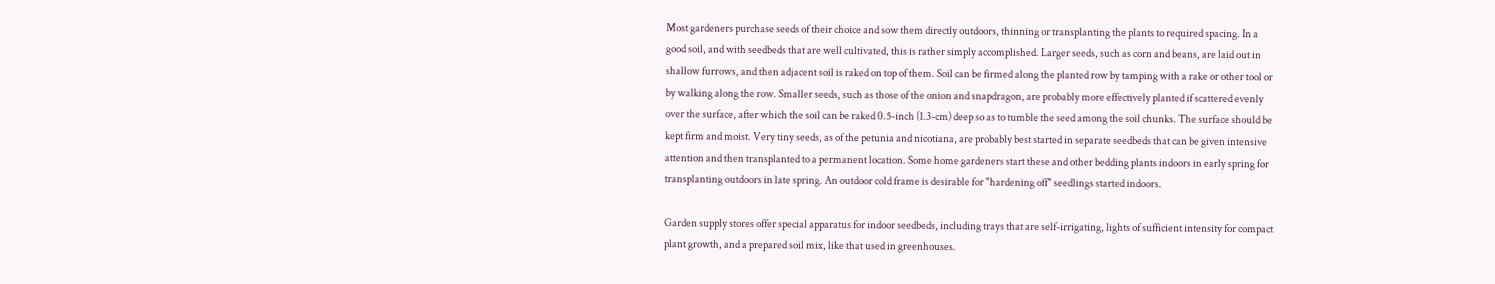Most gardeners purchase seeds of their choice and sow them directly outdoors, thinning or transplanting the plants to required spacing. In a good soil, and with seedbeds that are well cultivated, this is rather simply accomplished. Larger seeds, such as corn and beans, are laid out in shallow furrows, and then adjacent soil is raked on top of them. Soil can be firmed along the planted row by tamping with a rake or other tool or by walking along the row. Smaller seeds, such as those of the onion and snapdragon, are probably more effectively planted if scattered evenly over the surface, after which the soil can be raked 0.5-inch (1.3-cm) deep so as to tumble the seed among the soil chunks. The surface should be kept firm and moist. Very tiny seeds, as of the petunia and nicotiana, are probably best started in separate seedbeds that can be given intensive attention and then transplanted to a permanent location. Some home gardeners start these and other bedding plants indoors in early spring for transplanting outdoors in late spring. An outdoor cold frame is desirable for "hardening off" seedlings started indoors.

Garden supply stores offer special apparatus for indoor seedbeds, including trays that are self-irrigating, lights of sufficient intensity for compact plant growth, and a prepared soil mix, like that used in greenhouses.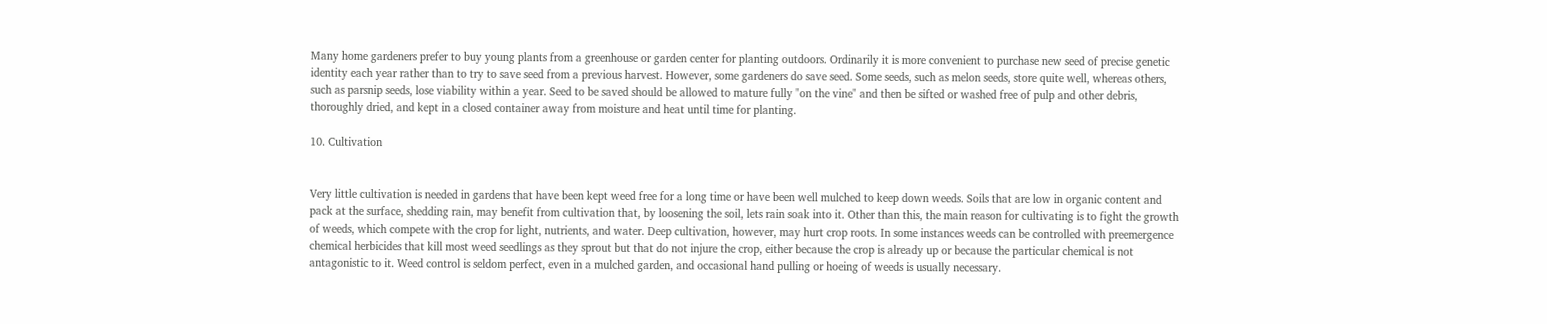Many home gardeners prefer to buy young plants from a greenhouse or garden center for planting outdoors. Ordinarily it is more convenient to purchase new seed of precise genetic identity each year rather than to try to save seed from a previous harvest. However, some gardeners do save seed. Some seeds, such as melon seeds, store quite well, whereas others, such as parsnip seeds, lose viability within a year. Seed to be saved should be allowed to mature fully "on the vine" and then be sifted or washed free of pulp and other debris, thoroughly dried, and kept in a closed container away from moisture and heat until time for planting.

10. Cultivation


Very little cultivation is needed in gardens that have been kept weed free for a long time or have been well mulched to keep down weeds. Soils that are low in organic content and pack at the surface, shedding rain, may benefit from cultivation that, by loosening the soil, lets rain soak into it. Other than this, the main reason for cultivating is to fight the growth of weeds, which compete with the crop for light, nutrients, and water. Deep cultivation, however, may hurt crop roots. In some instances weeds can be controlled with preemergence chemical herbicides that kill most weed seedlings as they sprout but that do not injure the crop, either because the crop is already up or because the particular chemical is not antagonistic to it. Weed control is seldom perfect, even in a mulched garden, and occasional hand pulling or hoeing of weeds is usually necessary.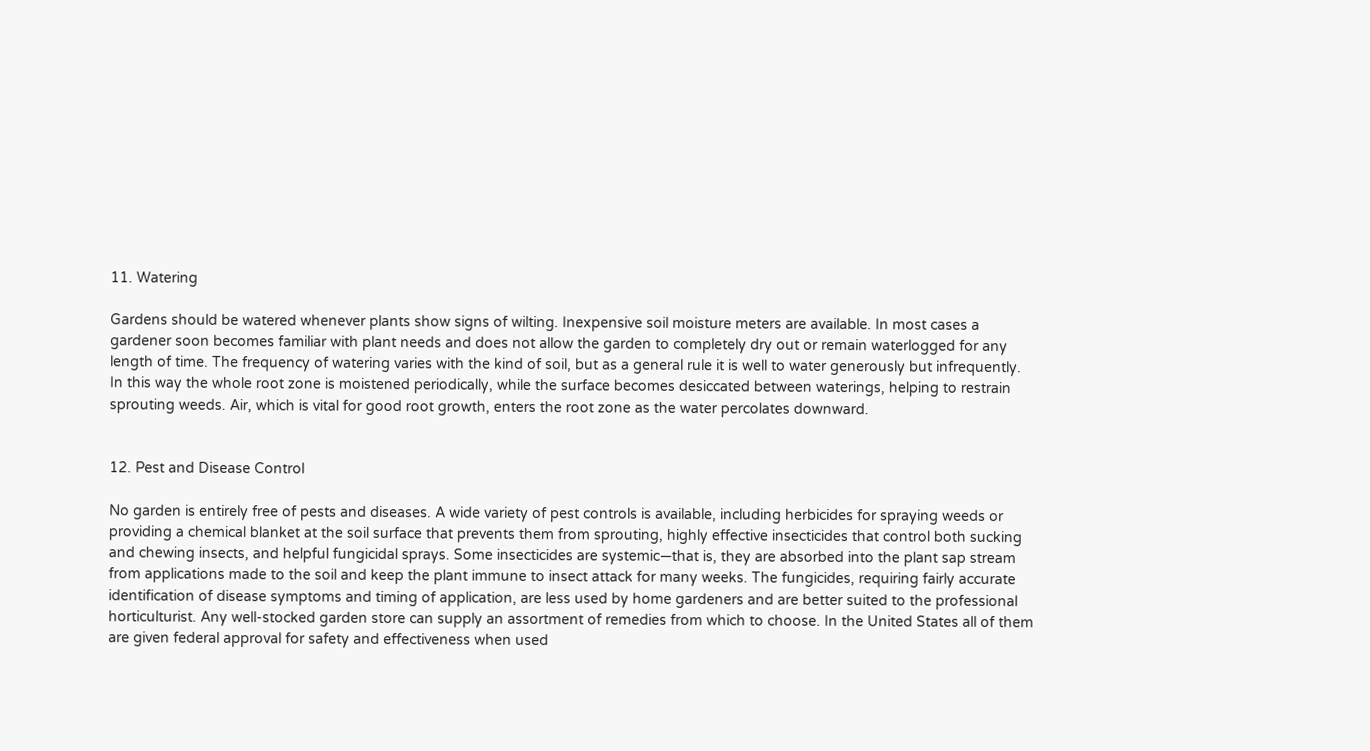11. Watering

Gardens should be watered whenever plants show signs of wilting. Inexpensive soil moisture meters are available. In most cases a gardener soon becomes familiar with plant needs and does not allow the garden to completely dry out or remain waterlogged for any length of time. The frequency of watering varies with the kind of soil, but as a general rule it is well to water generously but infrequently. In this way the whole root zone is moistened periodically, while the surface becomes desiccated between waterings, helping to restrain sprouting weeds. Air, which is vital for good root growth, enters the root zone as the water percolates downward.


12. Pest and Disease Control

No garden is entirely free of pests and diseases. A wide variety of pest controls is available, including herbicides for spraying weeds or providing a chemical blanket at the soil surface that prevents them from sprouting, highly effective insecticides that control both sucking and chewing insects, and helpful fungicidal sprays. Some insecticides are systemic—that is, they are absorbed into the plant sap stream from applications made to the soil and keep the plant immune to insect attack for many weeks. The fungicides, requiring fairly accurate identification of disease symptoms and timing of application, are less used by home gardeners and are better suited to the professional horticulturist. Any well-stocked garden store can supply an assortment of remedies from which to choose. In the United States all of them are given federal approval for safety and effectiveness when used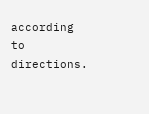according to directions.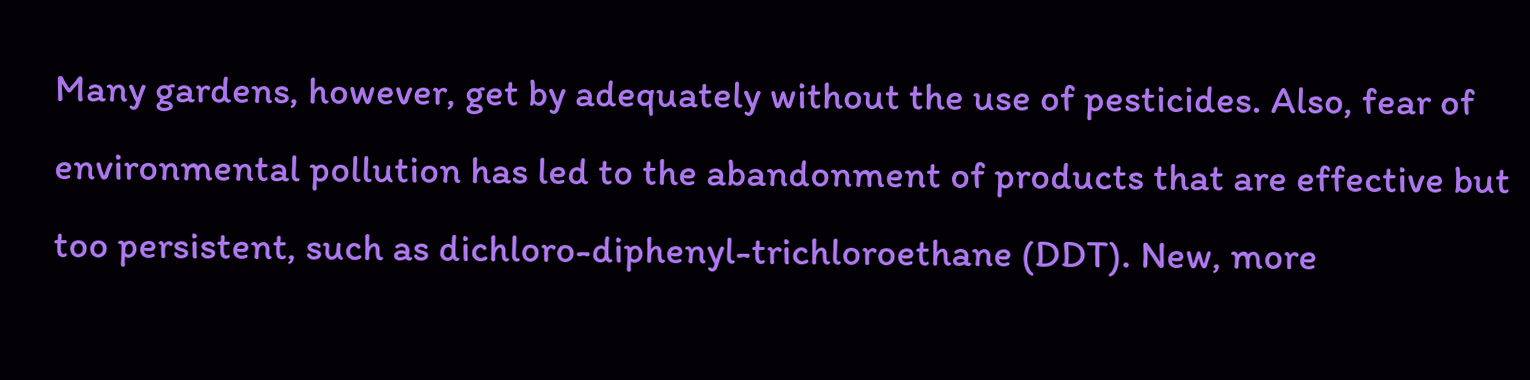Many gardens, however, get by adequately without the use of pesticides. Also, fear of environmental pollution has led to the abandonment of products that are effective but too persistent, such as dichloro-diphenyl-trichloroethane (DDT). New, more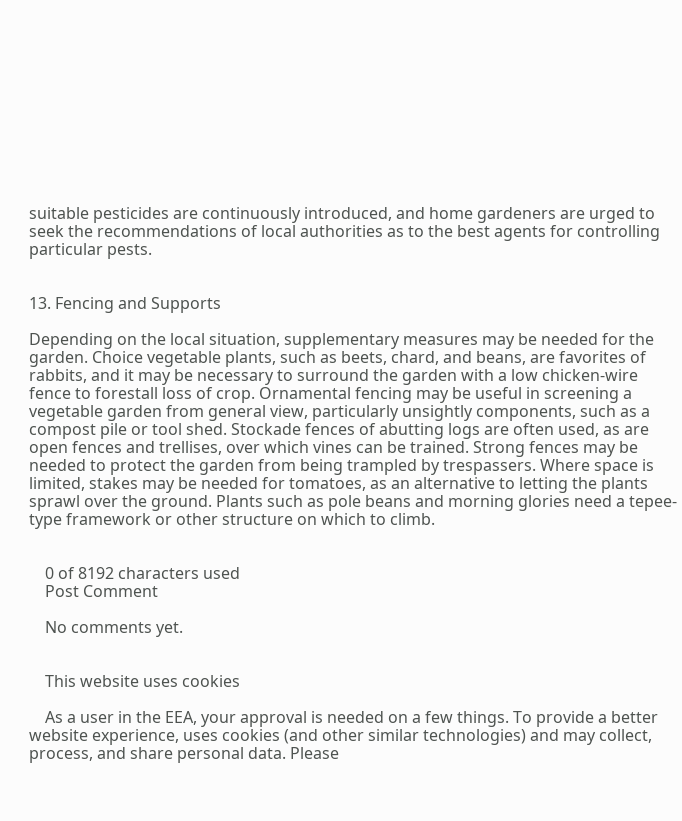suitable pesticides are continuously introduced, and home gardeners are urged to seek the recommendations of local authorities as to the best agents for controlling particular pests.


13. Fencing and Supports

Depending on the local situation, supplementary measures may be needed for the garden. Choice vegetable plants, such as beets, chard, and beans, are favorites of rabbits, and it may be necessary to surround the garden with a low chicken-wire fence to forestall loss of crop. Ornamental fencing may be useful in screening a vegetable garden from general view, particularly unsightly components, such as a compost pile or tool shed. Stockade fences of abutting logs are often used, as are open fences and trellises, over which vines can be trained. Strong fences may be needed to protect the garden from being trampled by trespassers. Where space is limited, stakes may be needed for tomatoes, as an alternative to letting the plants sprawl over the ground. Plants such as pole beans and morning glories need a tepee-type framework or other structure on which to climb.


    0 of 8192 characters used
    Post Comment

    No comments yet.


    This website uses cookies

    As a user in the EEA, your approval is needed on a few things. To provide a better website experience, uses cookies (and other similar technologies) and may collect, process, and share personal data. Please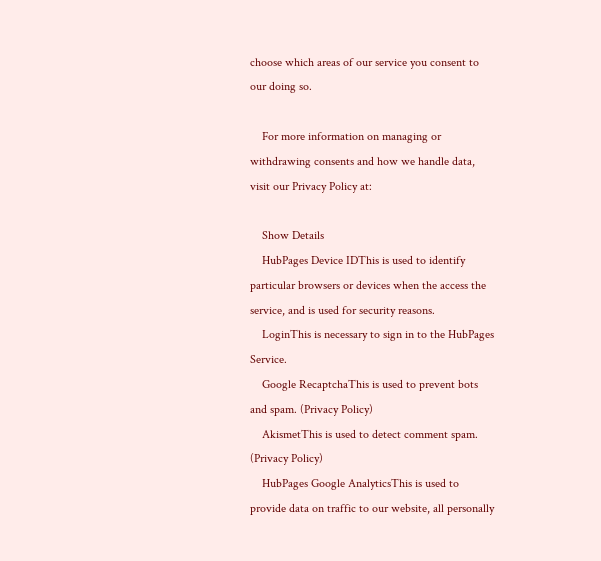choose which areas of our service you consent to our doing so.

    For more information on managing or withdrawing consents and how we handle data, visit our Privacy Policy at:

    Show Details
    HubPages Device IDThis is used to identify particular browsers or devices when the access the service, and is used for security reasons.
    LoginThis is necessary to sign in to the HubPages Service.
    Google RecaptchaThis is used to prevent bots and spam. (Privacy Policy)
    AkismetThis is used to detect comment spam. (Privacy Policy)
    HubPages Google AnalyticsThis is used to provide data on traffic to our website, all personally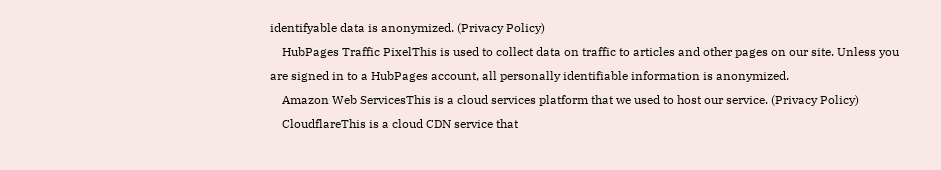identifyable data is anonymized. (Privacy Policy)
    HubPages Traffic PixelThis is used to collect data on traffic to articles and other pages on our site. Unless you are signed in to a HubPages account, all personally identifiable information is anonymized.
    Amazon Web ServicesThis is a cloud services platform that we used to host our service. (Privacy Policy)
    CloudflareThis is a cloud CDN service that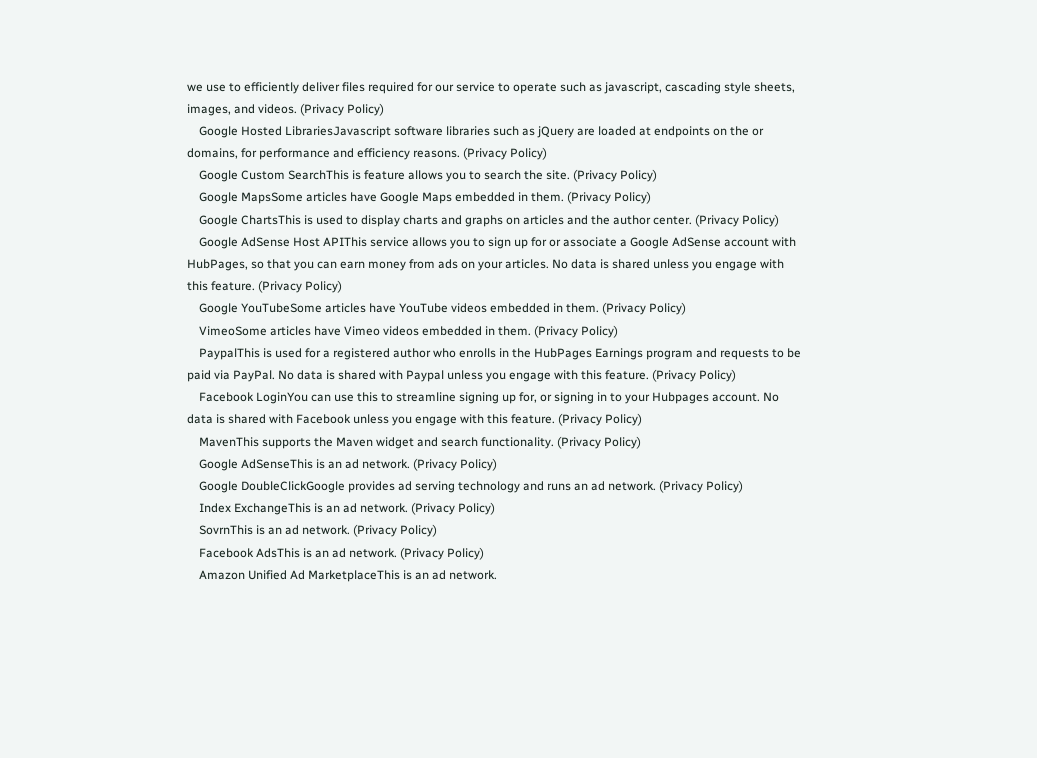we use to efficiently deliver files required for our service to operate such as javascript, cascading style sheets, images, and videos. (Privacy Policy)
    Google Hosted LibrariesJavascript software libraries such as jQuery are loaded at endpoints on the or domains, for performance and efficiency reasons. (Privacy Policy)
    Google Custom SearchThis is feature allows you to search the site. (Privacy Policy)
    Google MapsSome articles have Google Maps embedded in them. (Privacy Policy)
    Google ChartsThis is used to display charts and graphs on articles and the author center. (Privacy Policy)
    Google AdSense Host APIThis service allows you to sign up for or associate a Google AdSense account with HubPages, so that you can earn money from ads on your articles. No data is shared unless you engage with this feature. (Privacy Policy)
    Google YouTubeSome articles have YouTube videos embedded in them. (Privacy Policy)
    VimeoSome articles have Vimeo videos embedded in them. (Privacy Policy)
    PaypalThis is used for a registered author who enrolls in the HubPages Earnings program and requests to be paid via PayPal. No data is shared with Paypal unless you engage with this feature. (Privacy Policy)
    Facebook LoginYou can use this to streamline signing up for, or signing in to your Hubpages account. No data is shared with Facebook unless you engage with this feature. (Privacy Policy)
    MavenThis supports the Maven widget and search functionality. (Privacy Policy)
    Google AdSenseThis is an ad network. (Privacy Policy)
    Google DoubleClickGoogle provides ad serving technology and runs an ad network. (Privacy Policy)
    Index ExchangeThis is an ad network. (Privacy Policy)
    SovrnThis is an ad network. (Privacy Policy)
    Facebook AdsThis is an ad network. (Privacy Policy)
    Amazon Unified Ad MarketplaceThis is an ad network.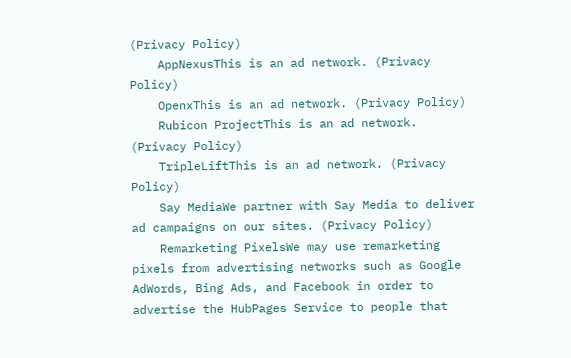(Privacy Policy)
    AppNexusThis is an ad network. (Privacy Policy)
    OpenxThis is an ad network. (Privacy Policy)
    Rubicon ProjectThis is an ad network. (Privacy Policy)
    TripleLiftThis is an ad network. (Privacy Policy)
    Say MediaWe partner with Say Media to deliver ad campaigns on our sites. (Privacy Policy)
    Remarketing PixelsWe may use remarketing pixels from advertising networks such as Google AdWords, Bing Ads, and Facebook in order to advertise the HubPages Service to people that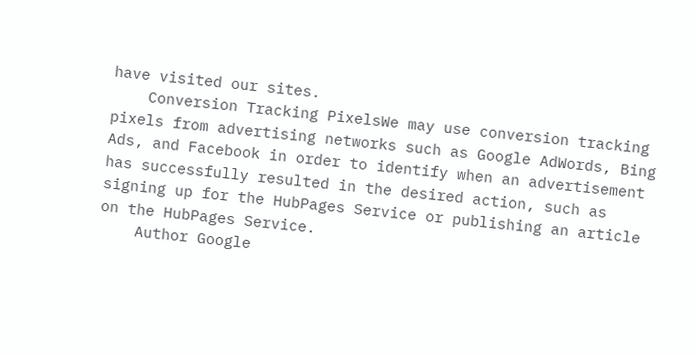have visited our sites.
    Conversion Tracking PixelsWe may use conversion tracking pixels from advertising networks such as Google AdWords, Bing Ads, and Facebook in order to identify when an advertisement has successfully resulted in the desired action, such as signing up for the HubPages Service or publishing an article on the HubPages Service.
    Author Google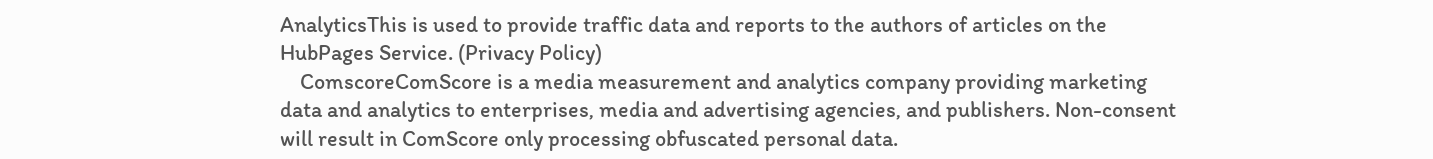AnalyticsThis is used to provide traffic data and reports to the authors of articles on the HubPages Service. (Privacy Policy)
    ComscoreComScore is a media measurement and analytics company providing marketing data and analytics to enterprises, media and advertising agencies, and publishers. Non-consent will result in ComScore only processing obfuscated personal data.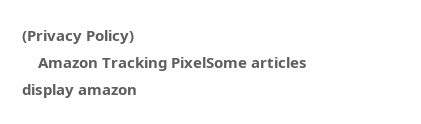(Privacy Policy)
    Amazon Tracking PixelSome articles display amazon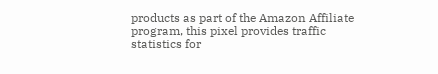products as part of the Amazon Affiliate program, this pixel provides traffic statistics for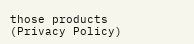those products (Privacy Policy)